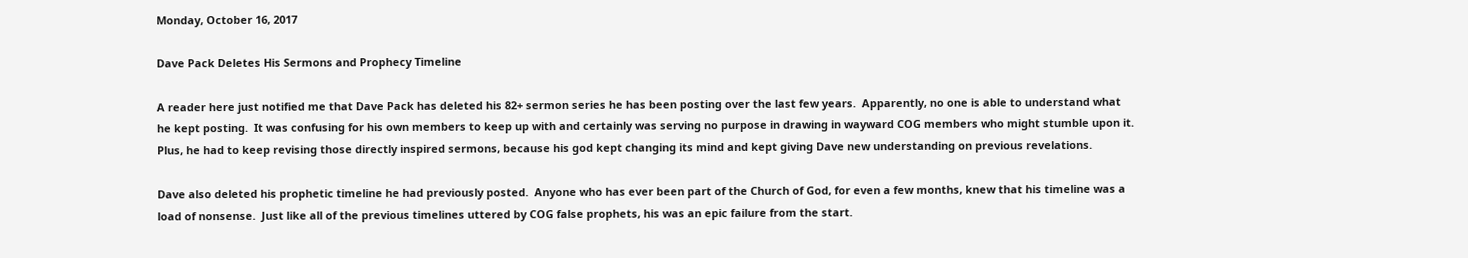Monday, October 16, 2017

Dave Pack Deletes His Sermons and Prophecy Timeline

A reader here just notified me that Dave Pack has deleted his 82+ sermon series he has been posting over the last few years.  Apparently, no one is able to understand what he kept posting.  It was confusing for his own members to keep up with and certainly was serving no purpose in drawing in wayward COG members who might stumble upon it.  Plus, he had to keep revising those directly inspired sermons, because his god kept changing its mind and kept giving Dave new understanding on previous revelations.

Dave also deleted his prophetic timeline he had previously posted.  Anyone who has ever been part of the Church of God, for even a few months, knew that his timeline was a load of nonsense.  Just like all of the previous timelines uttered by COG false prophets, his was an epic failure from the start.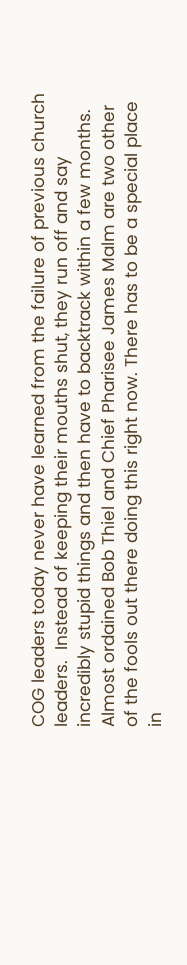COG leaders today never have learned from the failure of previous church leaders.  Instead of keeping their mouths shut, they run off and say incredibly stupid things and then have to backtrack within a few months. Almost ordained Bob Thiel and Chief Pharisee James Malm are two other of the fools out there doing this right now. There has to be a special place in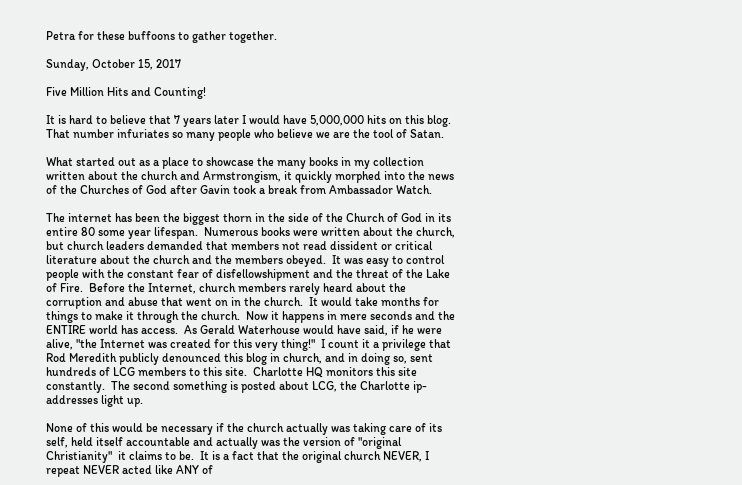Petra for these buffoons to gather together.

Sunday, October 15, 2017

Five Million Hits and Counting!

It is hard to believe that 7 years later I would have 5,000,000 hits on this blog.  That number infuriates so many people who believe we are the tool of Satan.

What started out as a place to showcase the many books in my collection written about the church and Armstrongism, it quickly morphed into the news of the Churches of God after Gavin took a break from Ambassador Watch.

The internet has been the biggest thorn in the side of the Church of God in its entire 80 some year lifespan.  Numerous books were written about the church, but church leaders demanded that members not read dissident or critical literature about the church and the members obeyed.  It was easy to control people with the constant fear of disfellowshipment and the threat of the Lake of Fire.  Before the Internet, church members rarely heard about the corruption and abuse that went on in the church.  It would take months for things to make it through the church.  Now it happens in mere seconds and the ENTIRE world has access.  As Gerald Waterhouse would have said, if he were alive, "the Internet was created for this very thing!"  I count it a privilege that Rod Meredith publicly denounced this blog in church, and in doing so, sent hundreds of LCG members to this site.  Charlotte HQ monitors this site constantly.  The second something is posted about LCG, the Charlotte ip-addresses light up.

None of this would be necessary if the church actually was taking care of its self, held itself accountable and actually was the version of "original Christianity"  it claims to be.  It is a fact that the original church NEVER, I repeat NEVER acted like ANY of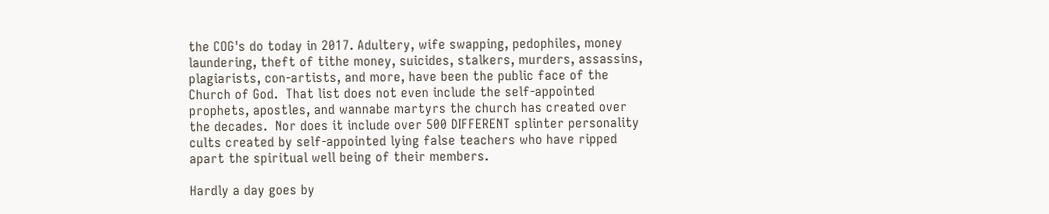the COG's do today in 2017. Adultery, wife swapping, pedophiles, money laundering, theft of tithe money, suicides, stalkers, murders, assassins, plagiarists, con-artists, and more, have been the public face of the Church of God.  That list does not even include the self-appointed prophets, apostles, and wannabe martyrs the church has created over the decades.  Nor does it include over 500 DIFFERENT splinter personality cults created by self-appointed lying false teachers who have ripped apart the spiritual well being of their members.

Hardly a day goes by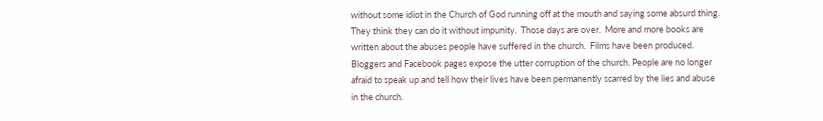without some idiot in the Church of God running off at the mouth and saying some absurd thing.  They think they can do it without impunity.  Those days are over.  More and more books are written about the abuses people have suffered in the church.  Films have been produced.  Bloggers and Facebook pages expose the utter corruption of the church. People are no longer afraid to speak up and tell how their lives have been permanently scarred by the lies and abuse in the church.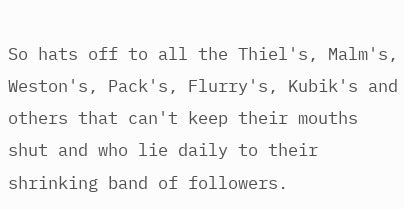So hats off to all the Thiel's, Malm's, Weston's, Pack's, Flurry's, Kubik's and others that can't keep their mouths shut and who lie daily to their shrinking band of followers.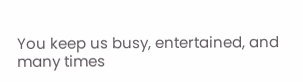You keep us busy, entertained, and many times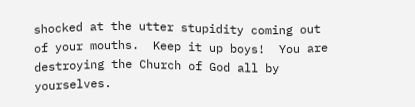shocked at the utter stupidity coming out of your mouths.  Keep it up boys!  You are destroying the Church of God all by yourselves.